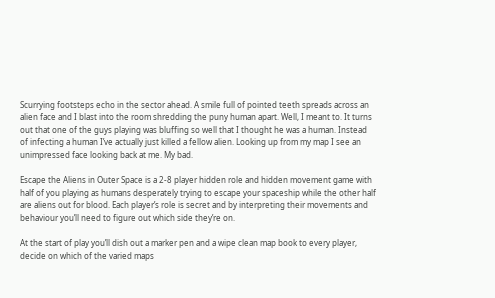Scurrying footsteps echo in the sector ahead. A smile full of pointed teeth spreads across an alien face and I blast into the room shredding the puny human apart. Well, I meant to. It turns out that one of the guys playing was bluffing so well that I thought he was a human. Instead of infecting a human I’ve actually just killed a fellow alien. Looking up from my map I see an unimpressed face looking back at me. My bad.

Escape the Aliens in Outer Space is a 2-8 player hidden role and hidden movement game with half of you playing as humans desperately trying to escape your spaceship while the other half are aliens out for blood. Each player’s role is secret and by interpreting their movements and behaviour you’ll need to figure out which side they’re on.

At the start of play you’ll dish out a marker pen and a wipe clean map book to every player, decide on which of the varied maps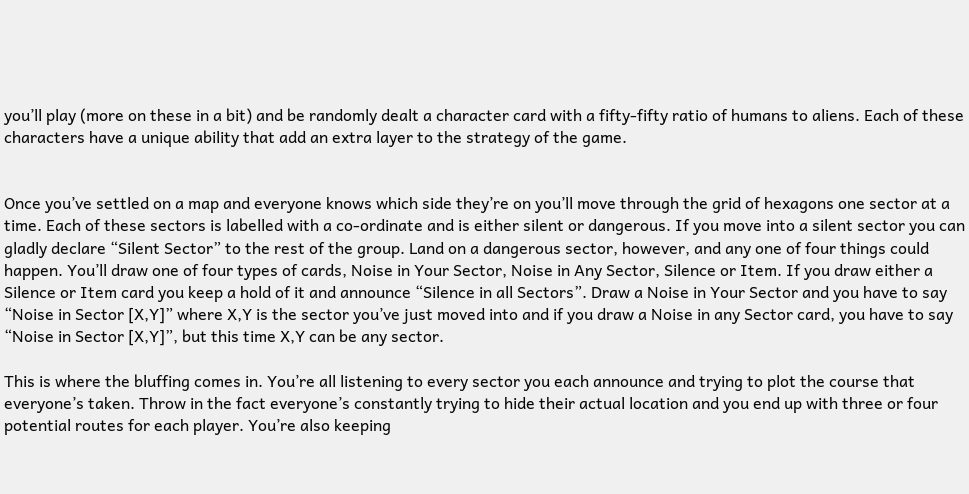you’ll play (more on these in a bit) and be randomly dealt a character card with a fifty-fifty ratio of humans to aliens. Each of these characters have a unique ability that add an extra layer to the strategy of the game.


Once you’ve settled on a map and everyone knows which side they’re on you’ll move through the grid of hexagons one sector at a time. Each of these sectors is labelled with a co-ordinate and is either silent or dangerous. If you move into a silent sector you can gladly declare “Silent Sector” to the rest of the group. Land on a dangerous sector, however, and any one of four things could happen. You’ll draw one of four types of cards, Noise in Your Sector, Noise in Any Sector, Silence or Item. If you draw either a Silence or Item card you keep a hold of it and announce “Silence in all Sectors”. Draw a Noise in Your Sector and you have to say “Noise in Sector [X,Y]” where X,Y is the sector you’ve just moved into and if you draw a Noise in any Sector card, you have to say “Noise in Sector [X,Y]”, but this time X,Y can be any sector.

This is where the bluffing comes in. You’re all listening to every sector you each announce and trying to plot the course that everyone’s taken. Throw in the fact everyone’s constantly trying to hide their actual location and you end up with three or four potential routes for each player. You’re also keeping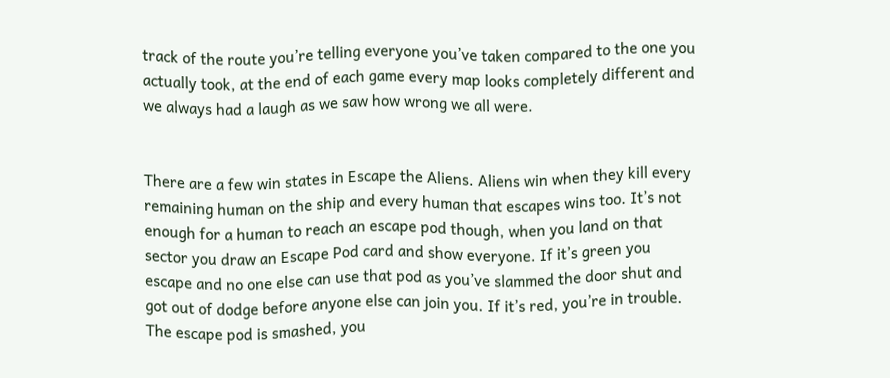track of the route you’re telling everyone you’ve taken compared to the one you actually took, at the end of each game every map looks completely different and we always had a laugh as we saw how wrong we all were.


There are a few win states in Escape the Aliens. Aliens win when they kill every remaining human on the ship and every human that escapes wins too. It’s not enough for a human to reach an escape pod though, when you land on that sector you draw an Escape Pod card and show everyone. If it’s green you escape and no one else can use that pod as you’ve slammed the door shut and got out of dodge before anyone else can join you. If it’s red, you’re in trouble. The escape pod is smashed, you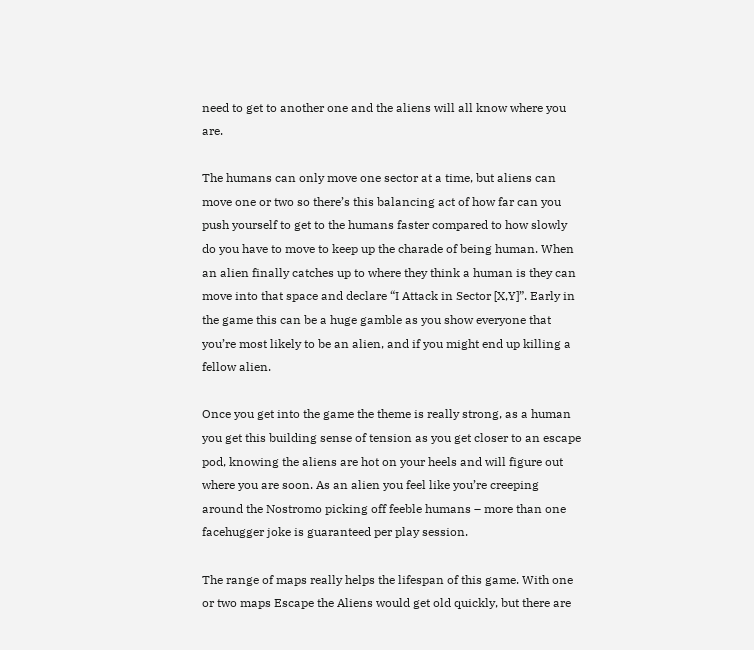need to get to another one and the aliens will all know where you are.

The humans can only move one sector at a time, but aliens can move one or two so there’s this balancing act of how far can you push yourself to get to the humans faster compared to how slowly do you have to move to keep up the charade of being human. When an alien finally catches up to where they think a human is they can move into that space and declare “I Attack in Sector [X,Y]”. Early in the game this can be a huge gamble as you show everyone that you’re most likely to be an alien, and if you might end up killing a fellow alien.

Once you get into the game the theme is really strong, as a human you get this building sense of tension as you get closer to an escape pod, knowing the aliens are hot on your heels and will figure out where you are soon. As an alien you feel like you’re creeping around the Nostromo picking off feeble humans – more than one facehugger joke is guaranteed per play session.

The range of maps really helps the lifespan of this game. With one or two maps Escape the Aliens would get old quickly, but there are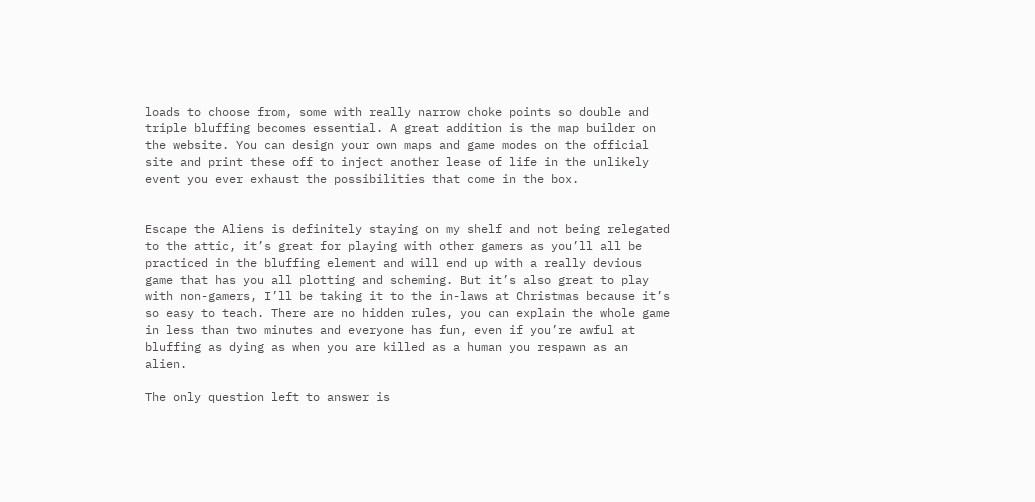loads to choose from, some with really narrow choke points so double and triple bluffing becomes essential. A great addition is the map builder on the website. You can design your own maps and game modes on the official site and print these off to inject another lease of life in the unlikely event you ever exhaust the possibilities that come in the box.


Escape the Aliens is definitely staying on my shelf and not being relegated to the attic, it’s great for playing with other gamers as you’ll all be practiced in the bluffing element and will end up with a really devious game that has you all plotting and scheming. But it’s also great to play with non-gamers, I’ll be taking it to the in-laws at Christmas because it’s so easy to teach. There are no hidden rules, you can explain the whole game in less than two minutes and everyone has fun, even if you’re awful at bluffing as dying as when you are killed as a human you respawn as an alien.

The only question left to answer is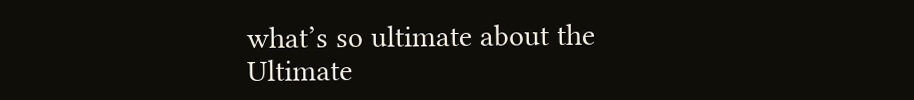what’s so ultimate about the Ultimate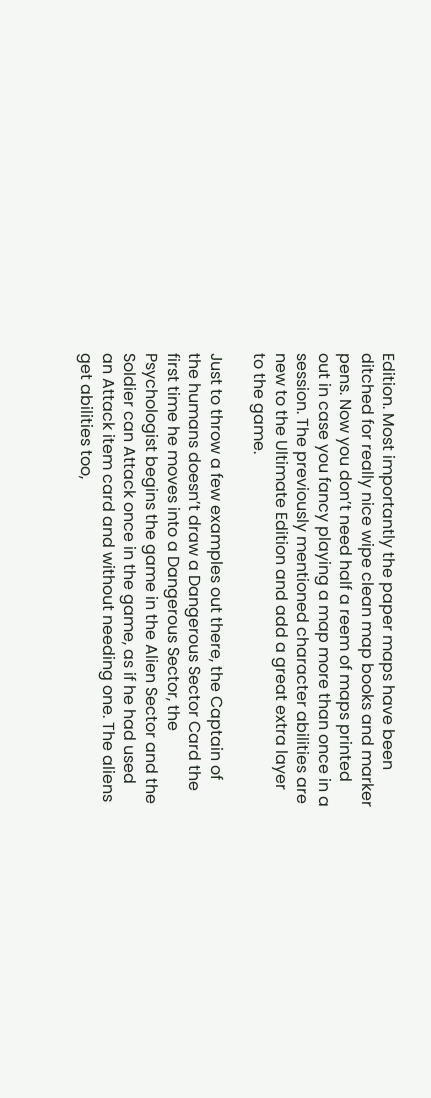Edition. Most importantly the paper maps have been ditched for really nice wipe clean map books and marker pens. Now you don’t need half a reem of maps printed out in case you fancy playing a map more than once in a session. The previously mentioned character abilities are new to the Ultimate Edition and add a great extra layer to the game.

Just to throw a few examples out there, the Captain of the humans doesn’t draw a Dangerous Sector Card the first time he moves into a Dangerous Sector, the Psychologist begins the game in the Alien Sector and the Soldier can Attack once in the game, as if he had used an Attack item card and without needing one. The aliens get abilities too,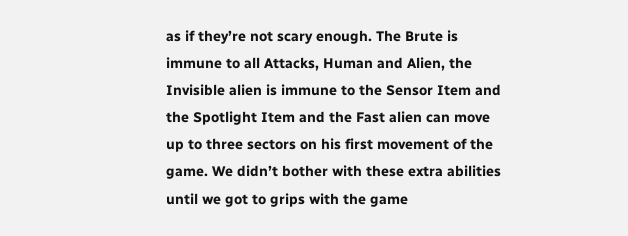as if they’re not scary enough. The Brute is immune to all Attacks, Human and Alien, the Invisible alien is immune to the Sensor Item and the Spotlight Item and the Fast alien can move up to three sectors on his first movement of the game. We didn’t bother with these extra abilities until we got to grips with the game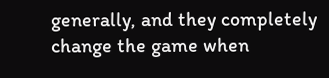generally, and they completely change the game when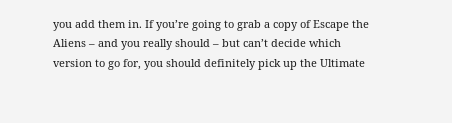you add them in. If you’re going to grab a copy of Escape the Aliens – and you really should – but can’t decide which version to go for, you should definitely pick up the Ultimate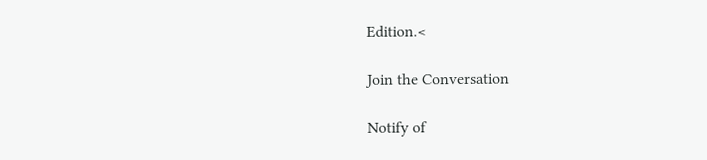Edition.<

Join the Conversation

Notify of